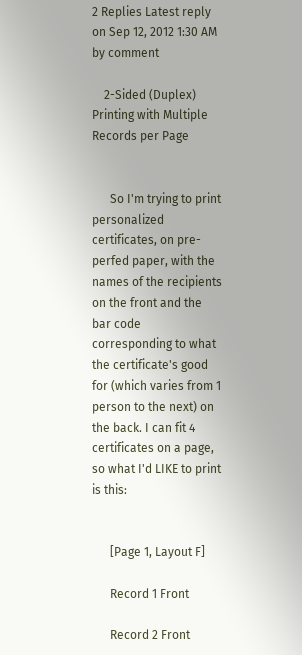2 Replies Latest reply on Sep 12, 2012 1:30 AM by comment

    2-Sided (Duplex) Printing with Multiple Records per Page


      So I'm trying to print personalized certificates, on pre-perfed paper, with the names of the recipients on the front and the bar code corresponding to what the certificate's good for (which varies from 1 person to the next) on the back. I can fit 4 certificates on a page, so what I'd LIKE to print is this:


      [Page 1, Layout F]

      Record 1 Front

      Record 2 Front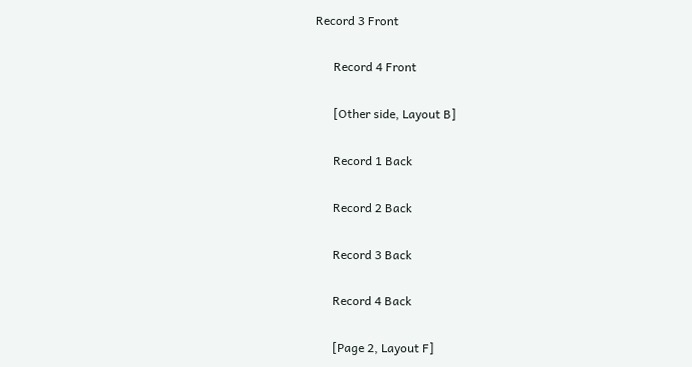Record 3 Front

      Record 4 Front

      [Other side, Layout B]

      Record 1 Back

      Record 2 Back

      Record 3 Back

      Record 4 Back

      [Page 2, Layout F]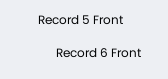Record 5 Front

      Record 6 Front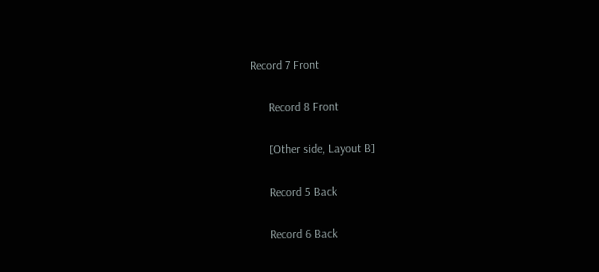Record 7 Front

      Record 8 Front

      [Other side, Layout B]

      Record 5 Back

      Record 6 Back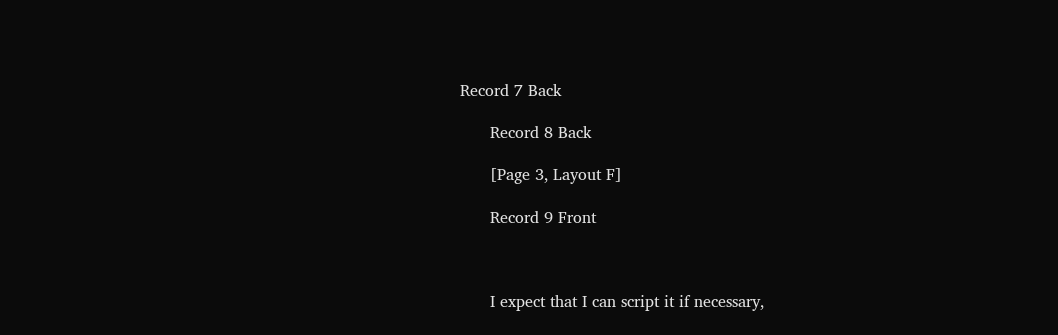Record 7 Back

      Record 8 Back

      [Page 3, Layout F]

      Record 9 Front



      I expect that I can script it if necessary,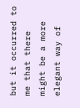but it occurred to me that there might be a more elegant way of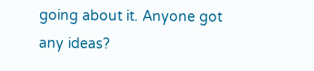going about it. Anyone got any ideas?